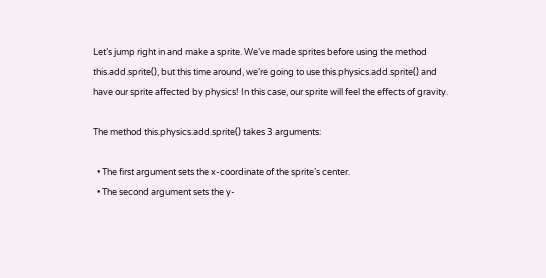Let’s jump right in and make a sprite. We’ve made sprites before using the method this.add.sprite(), but this time around, we’re going to use this.physics.add.sprite() and have our sprite affected by physics! In this case, our sprite will feel the effects of gravity.

The method this.physics.add.sprite() takes 3 arguments:

  • The first argument sets the x-coordinate of the sprite’s center.
  • The second argument sets the y-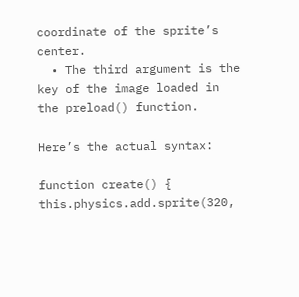coordinate of the sprite’s center.
  • The third argument is the key of the image loaded in the preload() function.

Here’s the actual syntax:

function create() { this.physics.add.sprite(320,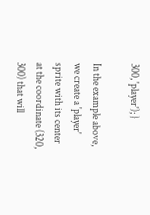300, 'player'); }

In the example above, we create a 'player' sprite with its center at the coordinate (320, 300) that will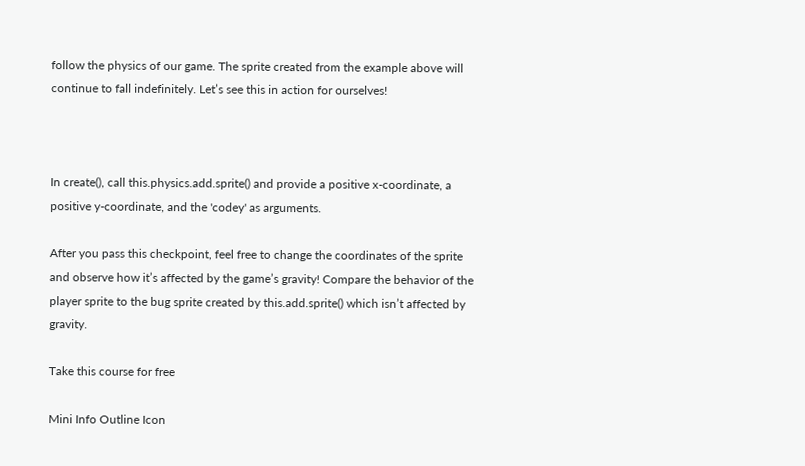follow the physics of our game. The sprite created from the example above will continue to fall indefinitely. Let’s see this in action for ourselves!



In create(), call this.physics.add.sprite() and provide a positive x-coordinate, a positive y-coordinate, and the 'codey' as arguments.

After you pass this checkpoint, feel free to change the coordinates of the sprite and observe how it’s affected by the game’s gravity! Compare the behavior of the player sprite to the bug sprite created by this.add.sprite() which isn’t affected by gravity.

Take this course for free

Mini Info Outline Icon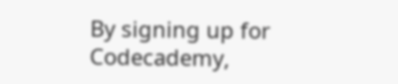By signing up for Codecademy,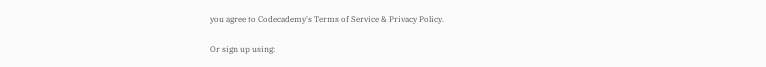you agree to Codecademy's Terms of Service & Privacy Policy.

Or sign up using: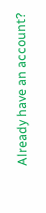Already have an account?